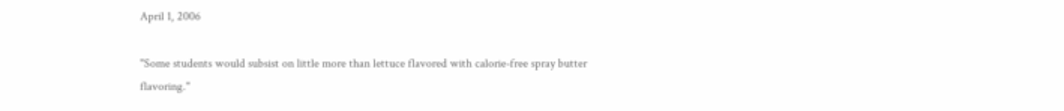April 1, 2006

"Some students would subsist on little more than lettuce flavored with calorie-free spray butter flavoring."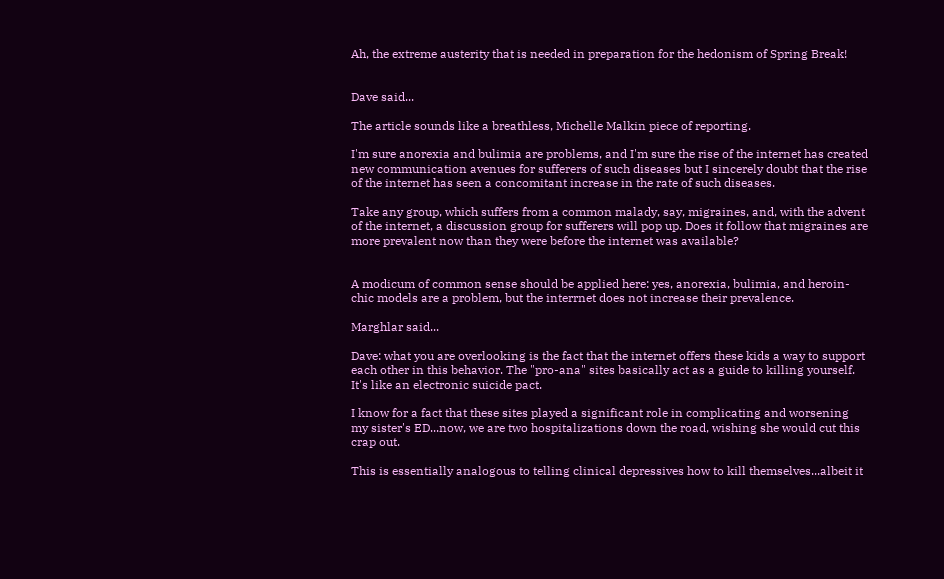Ah, the extreme austerity that is needed in preparation for the hedonism of Spring Break!


Dave said...

The article sounds like a breathless, Michelle Malkin piece of reporting.

I'm sure anorexia and bulimia are problems, and I'm sure the rise of the internet has created new communication avenues for sufferers of such diseases but I sincerely doubt that the rise of the internet has seen a concomitant increase in the rate of such diseases.

Take any group, which suffers from a common malady, say, migraines, and, with the advent of the internet, a discussion group for sufferers will pop up. Does it follow that migraines are more prevalent now than they were before the internet was available?


A modicum of common sense should be applied here: yes, anorexia, bulimia, and heroin-chic models are a problem, but the interrnet does not increase their prevalence.

Marghlar said...

Dave: what you are overlooking is the fact that the internet offers these kids a way to support each other in this behavior. The "pro-ana" sites basically act as a guide to killing yourself. It's like an electronic suicide pact.

I know for a fact that these sites played a significant role in complicating and worsening my sister's ED...now, we are two hospitalizations down the road, wishing she would cut this crap out.

This is essentially analogous to telling clinical depressives how to kill themselves...albeit it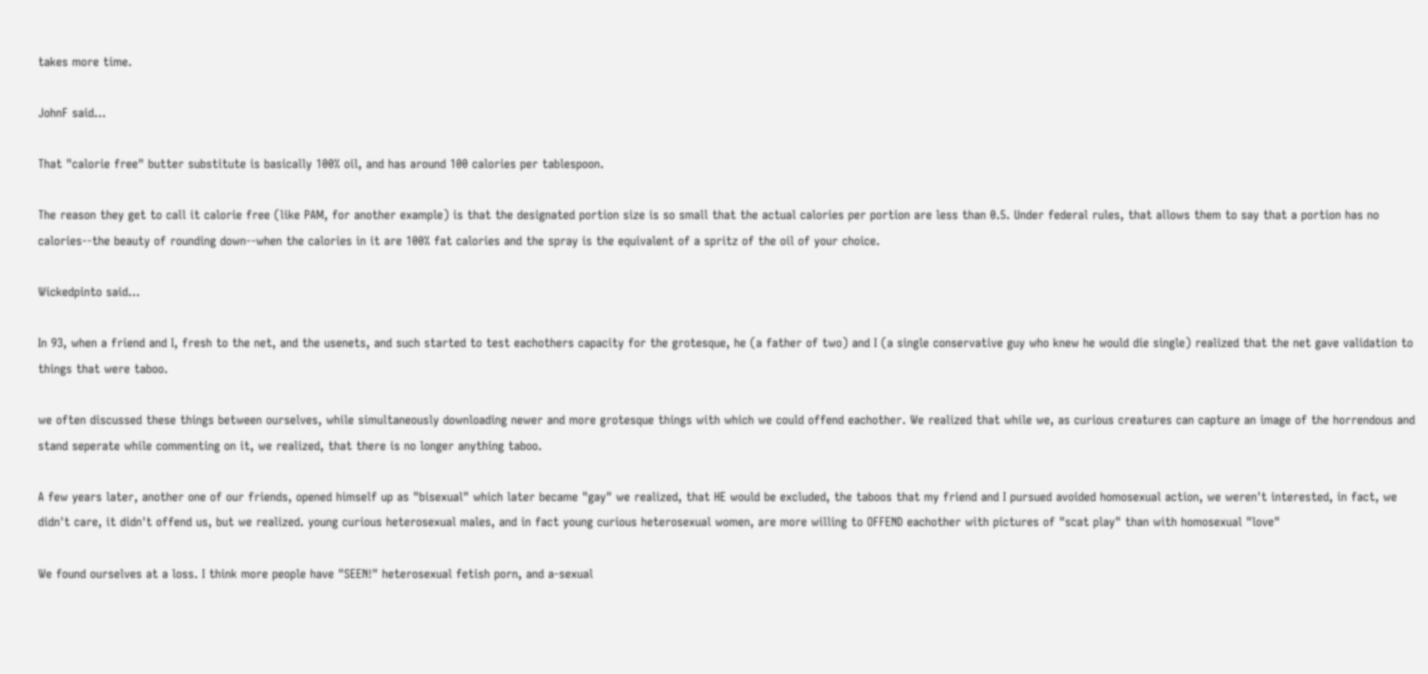takes more time.

JohnF said...

That "calorie free" butter substitute is basically 100% oil, and has around 100 calories per tablespoon.

The reason they get to call it calorie free (like PAM, for another example) is that the designated portion size is so small that the actual calories per portion are less than 0.5. Under federal rules, that allows them to say that a portion has no calories--the beauty of rounding down--when the calories in it are 100% fat calories and the spray is the equivalent of a spritz of the oil of your choice.

Wickedpinto said...

In 93, when a friend and I, fresh to the net, and the usenets, and such started to test eachothers capacity for the grotesque, he (a father of two) and I (a single conservative guy who knew he would die single) realized that the net gave validation to things that were taboo.

we often discussed these things between ourselves, while simultaneously downloading newer and more grotesque things with which we could offend eachother. We realized that while we, as curious creatures can capture an image of the horrendous and stand seperate while commenting on it, we realized, that there is no longer anything taboo.

A few years later, another one of our friends, opened himself up as "bisexual" which later became "gay" we realized, that HE would be excluded, the taboos that my friend and I pursued avoided homosexual action, we weren't interested, in fact, we didn't care, it didn't offend us, but we realized. young curious heterosexual males, and in fact young curious heterosexual women, are more willing to OFFEND eachother with pictures of "scat play" than with homosexual "love"

We found ourselves at a loss. I think more people have "SEEN!" heterosexual fetish porn, and a-sexual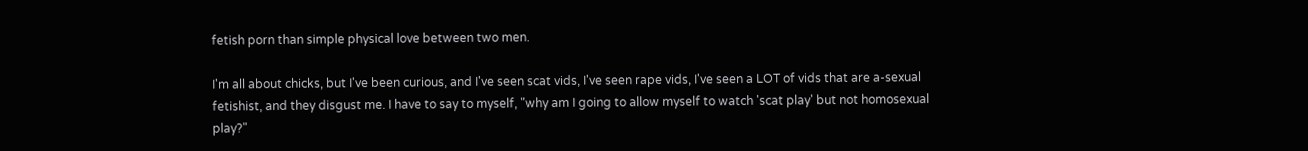fetish porn than simple physical love between two men.

I'm all about chicks, but I've been curious, and I've seen scat vids, I've seen rape vids, I've seen a LOT of vids that are a-sexual fetishist, and they disgust me. I have to say to myself, "why am I going to allow myself to watch 'scat play' but not homosexual play?"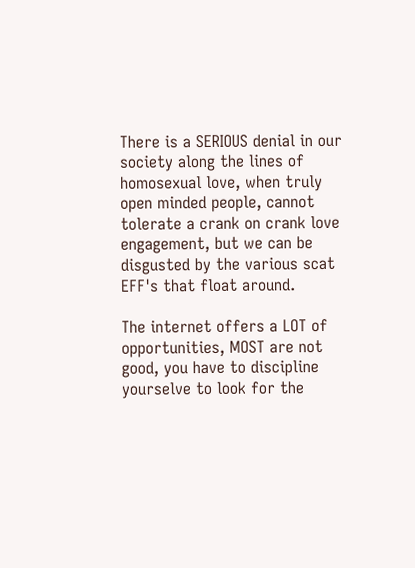There is a SERIOUS denial in our society along the lines of homosexual love, when truly open minded people, cannot tolerate a crank on crank love engagement, but we can be disgusted by the various scat EFF's that float around.

The internet offers a LOT of opportunities, MOST are not good, you have to discipline yourselve to look for the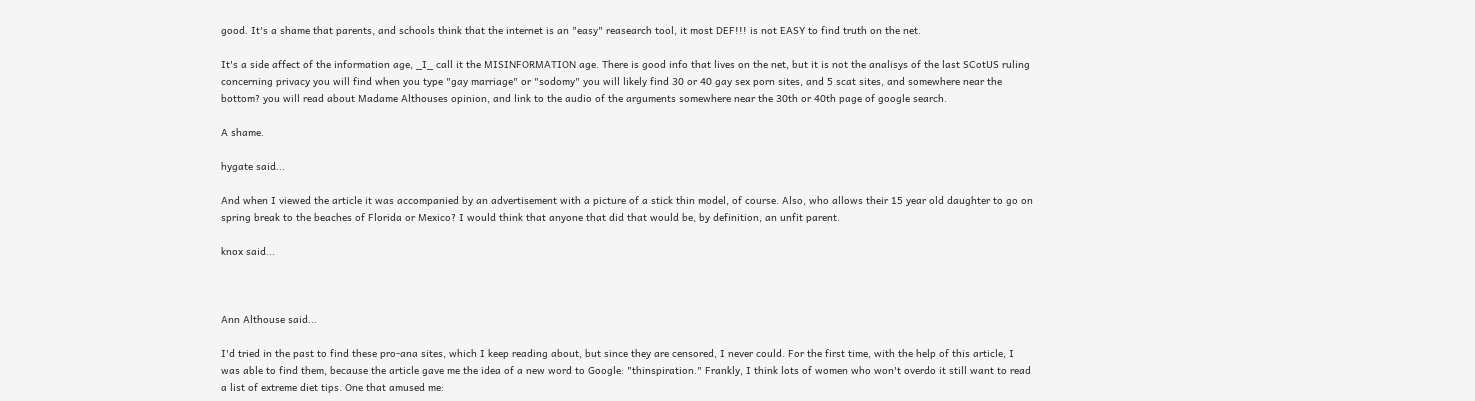good. It's a shame that parents, and schools think that the internet is an "easy" reasearch tool, it most DEF!!! is not EASY to find truth on the net.

It's a side affect of the information age, _I_ call it the MISINFORMATION age. There is good info that lives on the net, but it is not the analisys of the last SCotUS ruling concerning privacy you will find when you type "gay marriage" or "sodomy" you will likely find 30 or 40 gay sex porn sites, and 5 scat sites, and somewhere near the bottom? you will read about Madame Althouses opinion, and link to the audio of the arguments somewhere near the 30th or 40th page of google search.

A shame.

hygate said...

And when I viewed the article it was accompanied by an advertisement with a picture of a stick thin model, of course. Also, who allows their 15 year old daughter to go on spring break to the beaches of Florida or Mexico? I would think that anyone that did that would be, by definition, an unfit parent.

knox said...



Ann Althouse said...

I'd tried in the past to find these pro-ana sites, which I keep reading about, but since they are censored, I never could. For the first time, with the help of this article, I was able to find them, because the article gave me the idea of a new word to Google: "thinspiration." Frankly, I think lots of women who won't overdo it still want to read a list of extreme diet tips. One that amused me: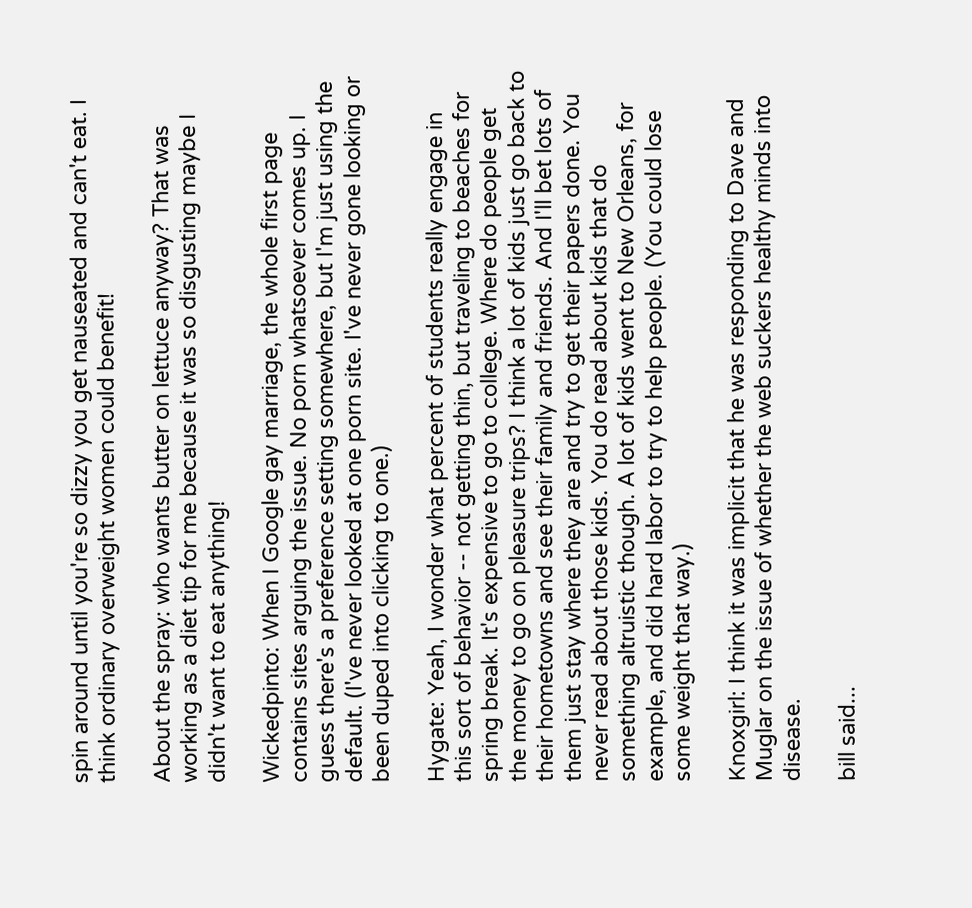spin around until you're so dizzy you get nauseated and can't eat. I think ordinary overweight women could benefit!

About the spray: who wants butter on lettuce anyway? That was working as a diet tip for me because it was so disgusting maybe I didn't want to eat anything!

Wickedpinto: When I Google gay marriage, the whole first page contains sites arguing the issue. No porn whatsoever comes up. I guess there's a preference setting somewhere, but I'm just using the default. (I've never looked at one porn site. I've never gone looking or been duped into clicking to one.)

Hygate: Yeah, I wonder what percent of students really engage in this sort of behavior -- not getting thin, but traveling to beaches for spring break. It's expensive to go to college. Where do people get the money to go on pleasure trips? I think a lot of kids just go back to their hometowns and see their family and friends. And I'll bet lots of them just stay where they are and try to get their papers done. You never read about those kids. You do read about kids that do something altruistic though. A lot of kids went to New Orleans, for example, and did hard labor to try to help people. (You could lose some weight that way.)

Knoxgirl: I think it was implicit that he was responding to Dave and Muglar on the issue of whether the web suckers healthy minds into disease.

bill said...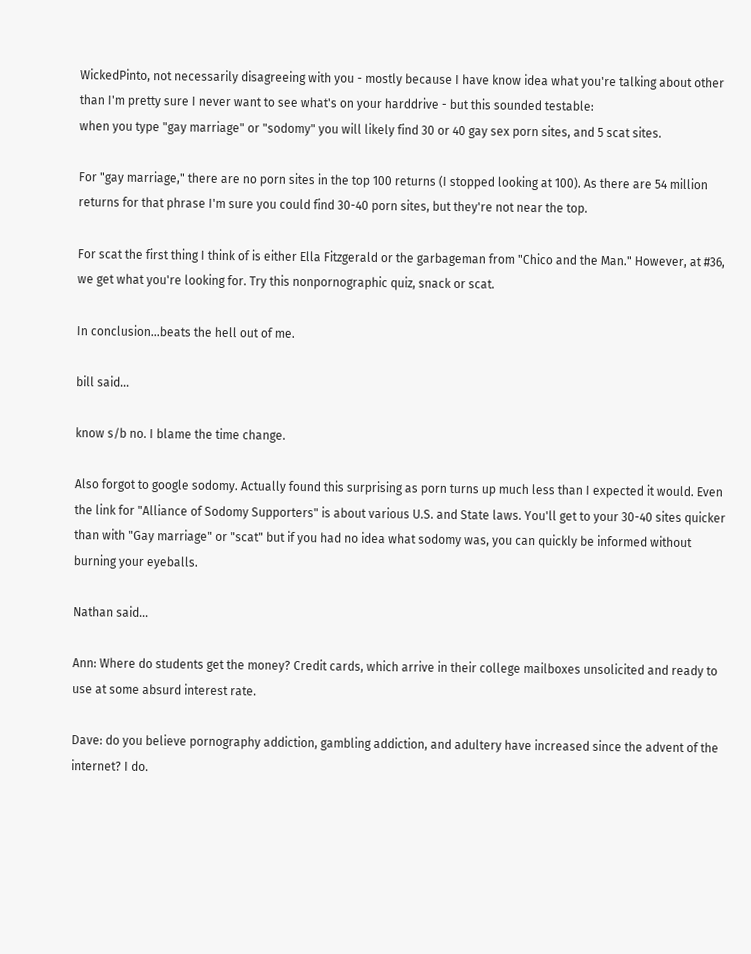WickedPinto, not necessarily disagreeing with you - mostly because I have know idea what you're talking about other than I'm pretty sure I never want to see what's on your harddrive - but this sounded testable:
when you type "gay marriage" or "sodomy" you will likely find 30 or 40 gay sex porn sites, and 5 scat sites.

For "gay marriage," there are no porn sites in the top 100 returns (I stopped looking at 100). As there are 54 million returns for that phrase I'm sure you could find 30-40 porn sites, but they're not near the top.

For scat the first thing I think of is either Ella Fitzgerald or the garbageman from "Chico and the Man." However, at #36, we get what you're looking for. Try this nonpornographic quiz, snack or scat.

In conclusion...beats the hell out of me.

bill said...

know s/b no. I blame the time change.

Also forgot to google sodomy. Actually found this surprising as porn turns up much less than I expected it would. Even the link for "Alliance of Sodomy Supporters" is about various U.S. and State laws. You'll get to your 30-40 sites quicker than with "Gay marriage" or "scat" but if you had no idea what sodomy was, you can quickly be informed without burning your eyeballs.

Nathan said...

Ann: Where do students get the money? Credit cards, which arrive in their college mailboxes unsolicited and ready to use at some absurd interest rate.

Dave: do you believe pornography addiction, gambling addiction, and adultery have increased since the advent of the internet? I do.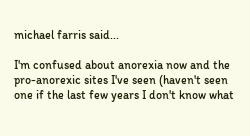michael farris said...

I'm confused about anorexia now and the pro-anorexic sites I've seen (haven't seen one if the last few years I don't know what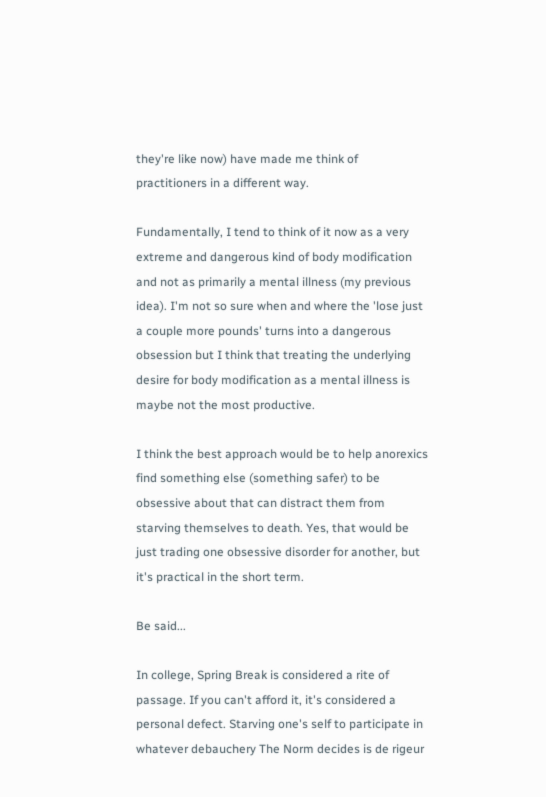they're like now) have made me think of practitioners in a different way.

Fundamentally, I tend to think of it now as a very extreme and dangerous kind of body modification and not as primarily a mental illness (my previous idea). I'm not so sure when and where the 'lose just a couple more pounds' turns into a dangerous obsession but I think that treating the underlying desire for body modification as a mental illness is maybe not the most productive.

I think the best approach would be to help anorexics find something else (something safer) to be obsessive about that can distract them from starving themselves to death. Yes, that would be just trading one obsessive disorder for another, but it's practical in the short term.

Be said...

In college, Spring Break is considered a rite of passage. If you can't afford it, it's considered a personal defect. Starving one's self to participate in whatever debauchery The Norm decides is de rigeur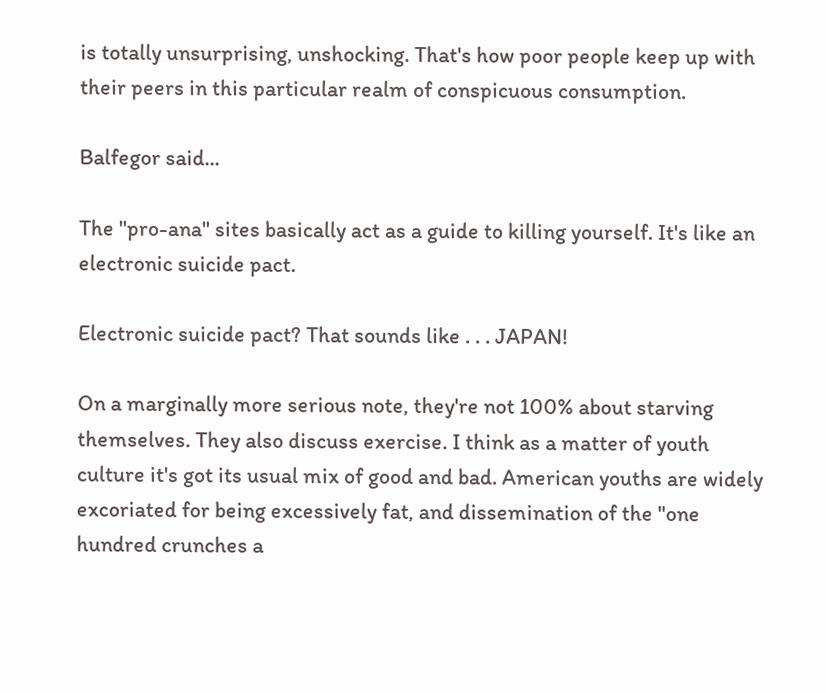is totally unsurprising, unshocking. That's how poor people keep up with their peers in this particular realm of conspicuous consumption.

Balfegor said...

The "pro-ana" sites basically act as a guide to killing yourself. It's like an electronic suicide pact.

Electronic suicide pact? That sounds like . . . JAPAN!

On a marginally more serious note, they're not 100% about starving themselves. They also discuss exercise. I think as a matter of youth culture it's got its usual mix of good and bad. American youths are widely excoriated for being excessively fat, and dissemination of the "one hundred crunches a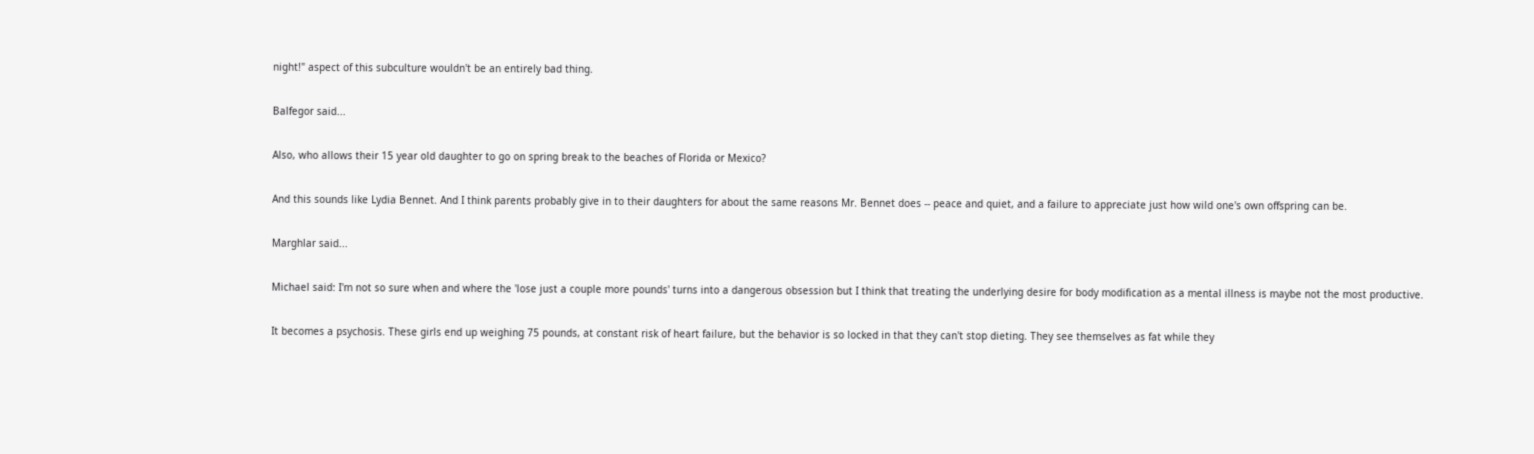night!" aspect of this subculture wouldn't be an entirely bad thing.

Balfegor said...

Also, who allows their 15 year old daughter to go on spring break to the beaches of Florida or Mexico?

And this sounds like Lydia Bennet. And I think parents probably give in to their daughters for about the same reasons Mr. Bennet does -- peace and quiet, and a failure to appreciate just how wild one's own offspring can be.

Marghlar said...

Michael said: I'm not so sure when and where the 'lose just a couple more pounds' turns into a dangerous obsession but I think that treating the underlying desire for body modification as a mental illness is maybe not the most productive.

It becomes a psychosis. These girls end up weighing 75 pounds, at constant risk of heart failure, but the behavior is so locked in that they can't stop dieting. They see themselves as fat while they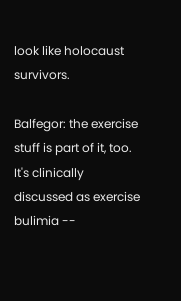look like holocaust survivors.

Balfegor: the exercise stuff is part of it, too. It's clinically discussed as exercise bulimia --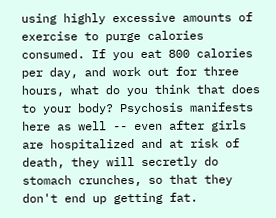using highly excessive amounts of exercise to purge calories consumed. If you eat 800 calories per day, and work out for three hours, what do you think that does to your body? Psychosis manifests here as well -- even after girls are hospitalized and at risk of death, they will secretly do stomach crunches, so that they don't end up getting fat.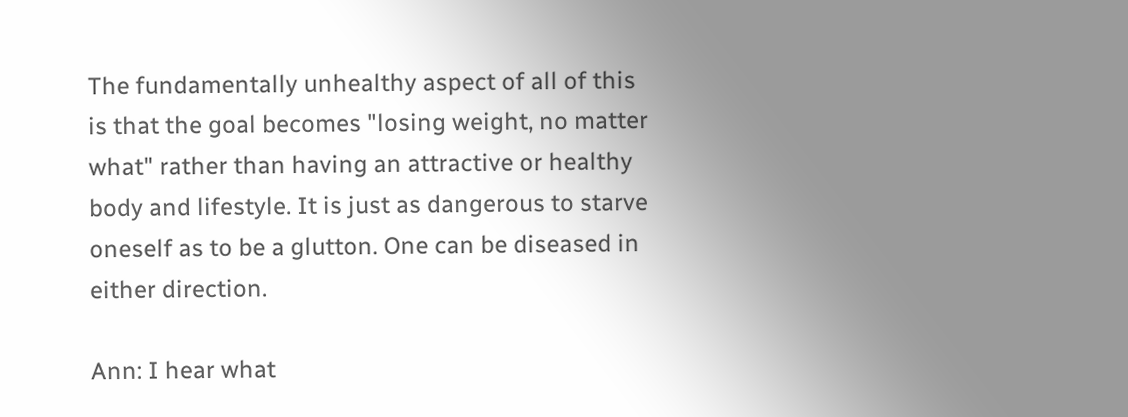The fundamentally unhealthy aspect of all of this is that the goal becomes "losing weight, no matter what" rather than having an attractive or healthy body and lifestyle. It is just as dangerous to starve oneself as to be a glutton. One can be diseased in either direction.

Ann: I hear what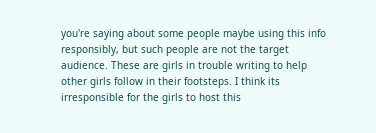you're saying about some people maybe using this info responsibly, but such people are not the target audience. These are girls in trouble writing to help other girls follow in their footsteps. I think its irresponsible for the girls to host this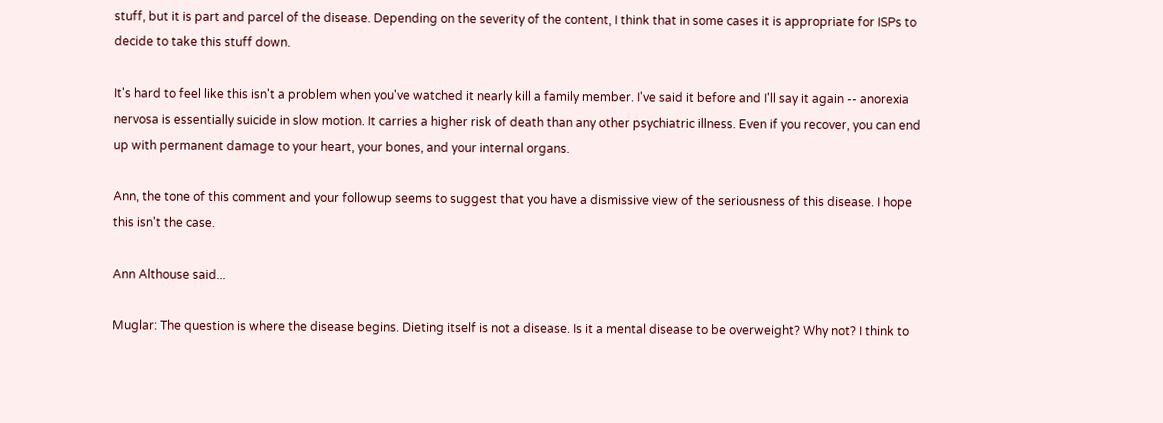stuff, but it is part and parcel of the disease. Depending on the severity of the content, I think that in some cases it is appropriate for ISPs to decide to take this stuff down.

It's hard to feel like this isn't a problem when you've watched it nearly kill a family member. I've said it before and I'll say it again -- anorexia nervosa is essentially suicide in slow motion. It carries a higher risk of death than any other psychiatric illness. Even if you recover, you can end up with permanent damage to your heart, your bones, and your internal organs.

Ann, the tone of this comment and your followup seems to suggest that you have a dismissive view of the seriousness of this disease. I hope this isn't the case.

Ann Althouse said...

Muglar: The question is where the disease begins. Dieting itself is not a disease. Is it a mental disease to be overweight? Why not? I think to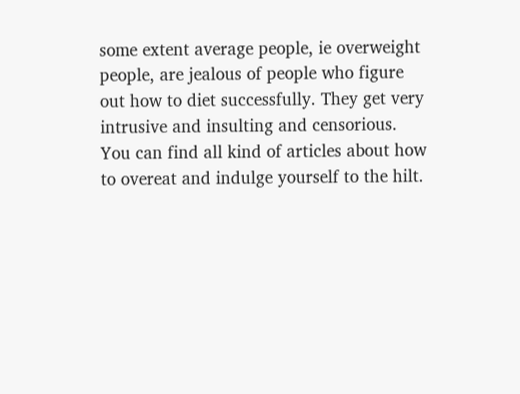some extent average people, ie overweight people, are jealous of people who figure out how to diet successfully. They get very intrusive and insulting and censorious. You can find all kind of articles about how to overeat and indulge yourself to the hilt.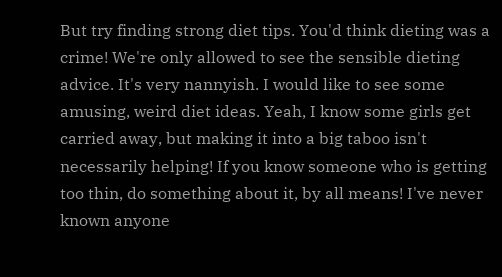But try finding strong diet tips. You'd think dieting was a crime! We're only allowed to see the sensible dieting advice. It's very nannyish. I would like to see some amusing, weird diet ideas. Yeah, I know some girls get carried away, but making it into a big taboo isn't necessarily helping! If you know someone who is getting too thin, do something about it, by all means! I've never known anyone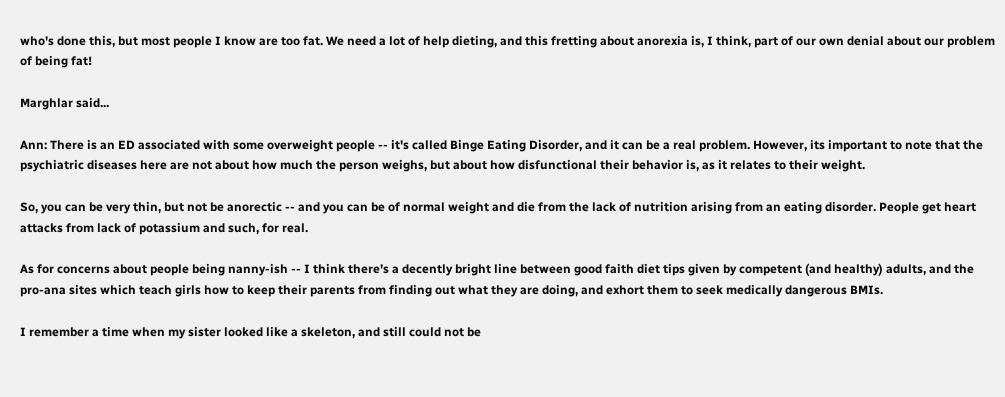who's done this, but most people I know are too fat. We need a lot of help dieting, and this fretting about anorexia is, I think, part of our own denial about our problem of being fat!

Marghlar said...

Ann: There is an ED associated with some overweight people -- it's called Binge Eating Disorder, and it can be a real problem. However, its important to note that the psychiatric diseases here are not about how much the person weighs, but about how disfunctional their behavior is, as it relates to their weight.

So, you can be very thin, but not be anorectic -- and you can be of normal weight and die from the lack of nutrition arising from an eating disorder. People get heart attacks from lack of potassium and such, for real.

As for concerns about people being nanny-ish -- I think there's a decently bright line between good faith diet tips given by competent (and healthy) adults, and the pro-ana sites which teach girls how to keep their parents from finding out what they are doing, and exhort them to seek medically dangerous BMIs.

I remember a time when my sister looked like a skeleton, and still could not be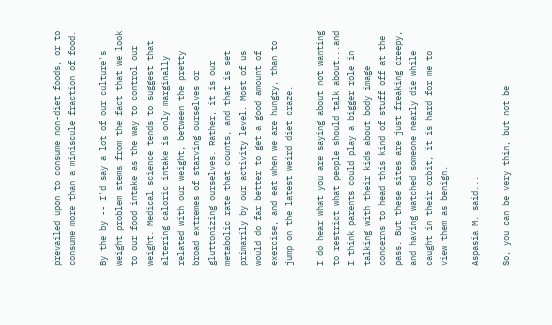prevailed upon to consume non-diet foods, or to consume more than a miniscule fraction of food.

By the by -- I'd say a lot of our culture's weight problem stems from the fact that we look to our food intake as the way to control our weight. Medical science tends to suggest that altering caloric intake is only marginally related with our weight, between the pretty broad extremes of starving ourselves or gluttonizing ourselves. Rather, it is our metabolic rate that counts, and that is set primarily by our activity level. Most of us would do far better to get a good amount of exercise, and eat when we are hungry, than to jump on the latest weird diet craze.

I do hear what you are saying about not wanting to restrict what people should talk about...and I think parents could play a bigger role in talking with their kids about body image concerns to head this kind of stuff off at the pass. But these sites are just freaking creepy, and having watched someone nearly die while caught in their orbit, it is hard for me to view them as benign.

Aspasia M. said...

So, you can be very thin, but not be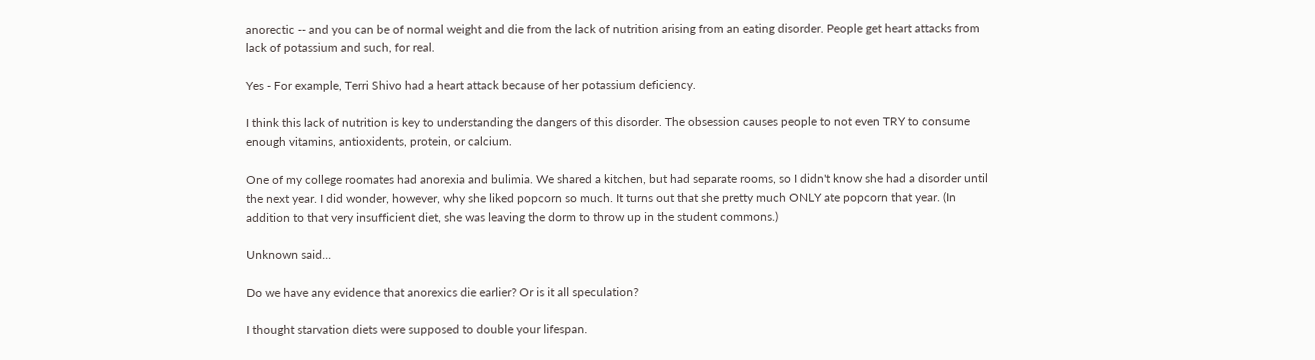anorectic -- and you can be of normal weight and die from the lack of nutrition arising from an eating disorder. People get heart attacks from lack of potassium and such, for real.

Yes - For example, Terri Shivo had a heart attack because of her potassium deficiency.

I think this lack of nutrition is key to understanding the dangers of this disorder. The obsession causes people to not even TRY to consume enough vitamins, antioxidents, protein, or calcium.

One of my college roomates had anorexia and bulimia. We shared a kitchen, but had separate rooms, so I didn't know she had a disorder until the next year. I did wonder, however, why she liked popcorn so much. It turns out that she pretty much ONLY ate popcorn that year. (In addition to that very insufficient diet, she was leaving the dorm to throw up in the student commons.)

Unknown said...

Do we have any evidence that anorexics die earlier? Or is it all speculation?

I thought starvation diets were supposed to double your lifespan.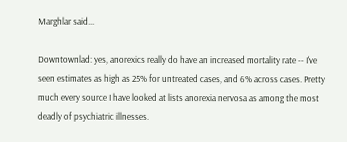Marghlar said...

Downtownlad: yes, anorexics really do have an increased mortality rate -- I've seen estimates as high as 25% for untreated cases, and 6% across cases. Pretty much every source I have looked at lists anorexia nervosa as among the most deadly of psychiatric illnesses.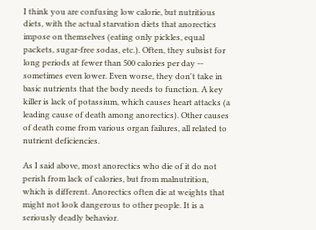I think you are confusing low calorie, but nutritious diets, with the actual starvation diets that anorectics impose on themselves (eating only pickles, equal packets, sugar-free sodas, etc.). Often, they subsist for long periods at fewer than 500 calories per day -- sometimes even lower. Even worse, they don't take in basic nutrients that the body needs to function. A key killer is lack of potassium, which causes heart attacks (a leading cause of death among anorectics). Other causes of death come from various organ failures, all related to nutrient deficiencies.

As I said above, most anorectics who die of it do not perish from lack of calories, but from malnutrition, which is different. Anorectics often die at weights that might not look dangerous to other people. It is a seriously deadly behavior.